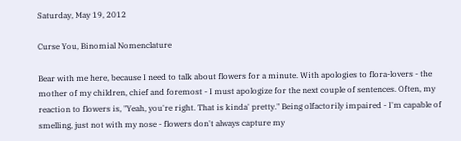Saturday, May 19, 2012

Curse You, Binomial Nomenclature

Bear with me here, because I need to talk about flowers for a minute. With apologies to flora-lovers - the mother of my children, chief and foremost - I must apologize for the next couple of sentences. Often, my reaction to flowers is, "Yeah, you're right. That is kinda' pretty." Being olfactorily impaired - I'm capable of smelling, just not with my nose - flowers don't always capture my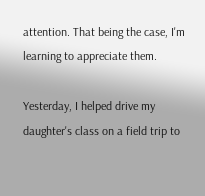attention. That being the case, I'm learning to appreciate them.

Yesterday, I helped drive my daughter's class on a field trip to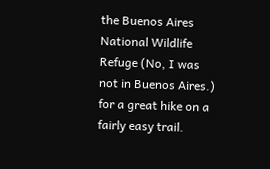the Buenos Aires National Wildlife Refuge (No, I was not in Buenos Aires.) for a great hike on a fairly easy trail.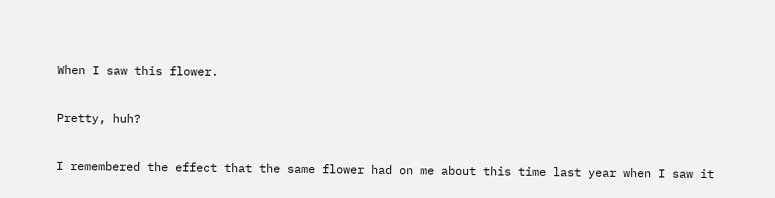When I saw this flower.

Pretty, huh?

I remembered the effect that the same flower had on me about this time last year when I saw it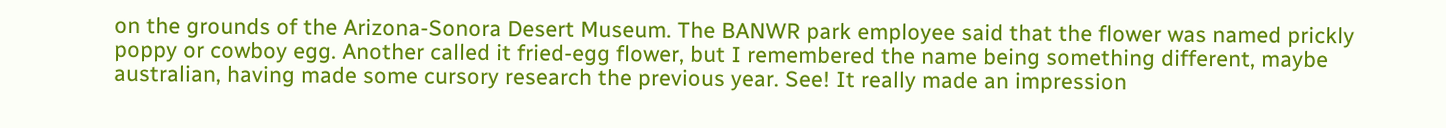on the grounds of the Arizona-Sonora Desert Museum. The BANWR park employee said that the flower was named prickly poppy or cowboy egg. Another called it fried-egg flower, but I remembered the name being something different, maybe australian, having made some cursory research the previous year. See! It really made an impression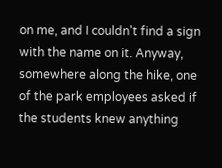on me, and I couldn't find a sign with the name on it. Anyway, somewhere along the hike, one of the park employees asked if the students knew anything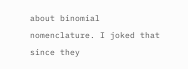about binomial nomenclature. I joked that since they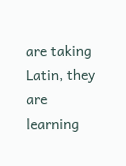are taking Latin, they are learning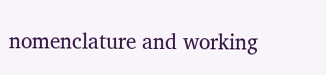nomenclature and working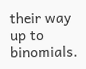their way up to binomials.